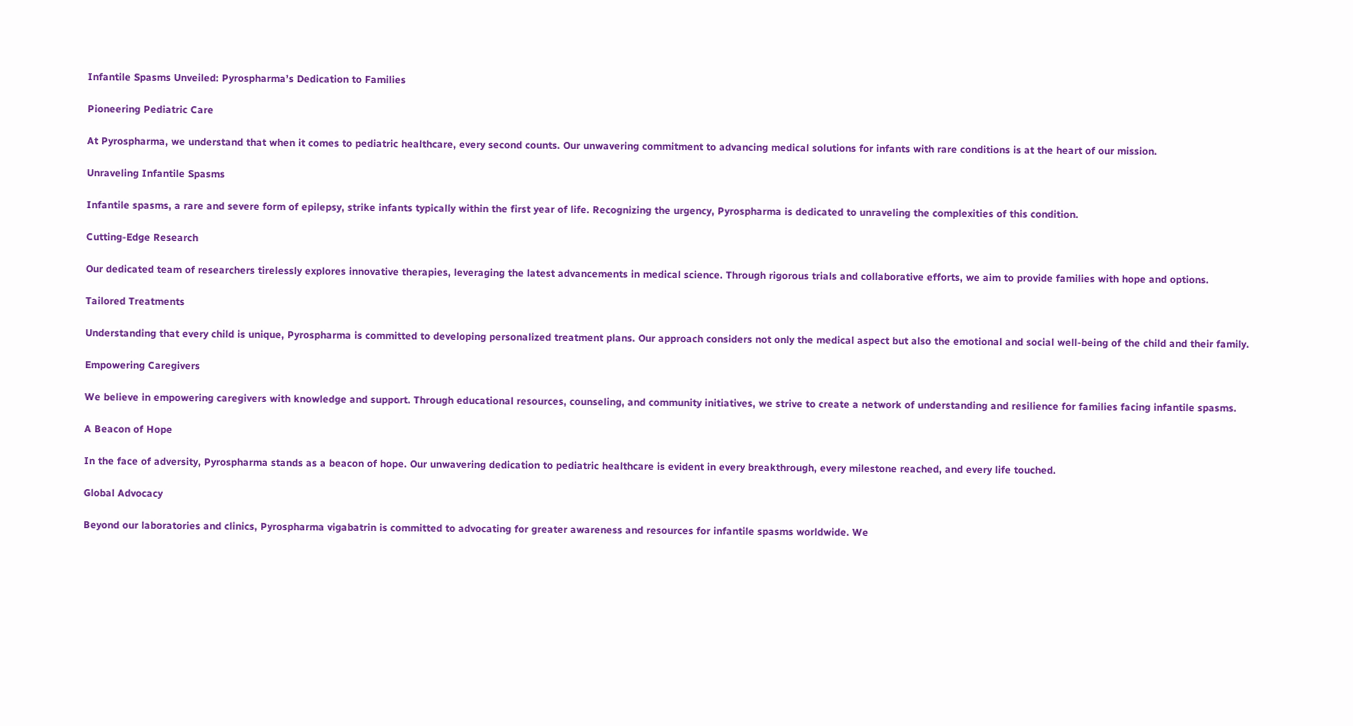Infantile Spasms Unveiled: Pyrospharma’s Dedication to Families

Pioneering Pediatric Care

At Pyrospharma, we understand that when it comes to pediatric healthcare, every second counts. Our unwavering commitment to advancing medical solutions for infants with rare conditions is at the heart of our mission.

Unraveling Infantile Spasms

Infantile spasms, a rare and severe form of epilepsy, strike infants typically within the first year of life. Recognizing the urgency, Pyrospharma is dedicated to unraveling the complexities of this condition.

Cutting-Edge Research

Our dedicated team of researchers tirelessly explores innovative therapies, leveraging the latest advancements in medical science. Through rigorous trials and collaborative efforts, we aim to provide families with hope and options.

Tailored Treatments

Understanding that every child is unique, Pyrospharma is committed to developing personalized treatment plans. Our approach considers not only the medical aspect but also the emotional and social well-being of the child and their family.

Empowering Caregivers

We believe in empowering caregivers with knowledge and support. Through educational resources, counseling, and community initiatives, we strive to create a network of understanding and resilience for families facing infantile spasms.

A Beacon of Hope

In the face of adversity, Pyrospharma stands as a beacon of hope. Our unwavering dedication to pediatric healthcare is evident in every breakthrough, every milestone reached, and every life touched.

Global Advocacy

Beyond our laboratories and clinics, Pyrospharma vigabatrin is committed to advocating for greater awareness and resources for infantile spasms worldwide. We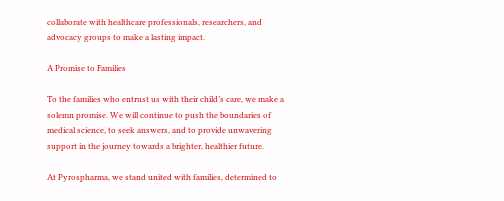collaborate with healthcare professionals, researchers, and advocacy groups to make a lasting impact.

A Promise to Families

To the families who entrust us with their child’s care, we make a solemn promise. We will continue to push the boundaries of medical science, to seek answers, and to provide unwavering support in the journey towards a brighter, healthier future.

At Pyrospharma, we stand united with families, determined to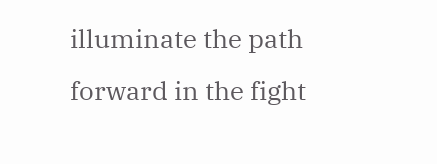illuminate the path forward in the fight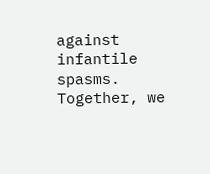against infantile spasms. Together, we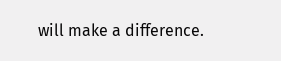will make a difference.